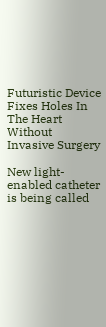Futuristic Device Fixes Holes In The Heart Without Invasive Surgery

New light-enabled catheter is being called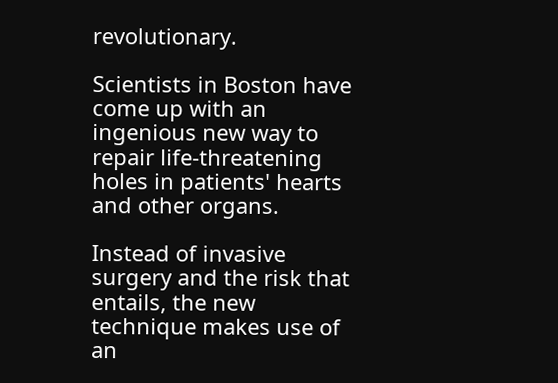revolutionary.

Scientists in Boston have come up with an ingenious new way to repair life-threatening holes in patients' hearts and other organs.

Instead of invasive surgery and the risk that entails, the new technique makes use of an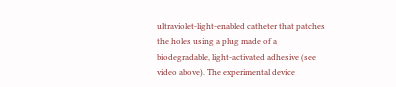ultraviolet-light-enabled catheter that patches the holes using a plug made of a biodegradable, light-activated adhesive (see video above). The experimental device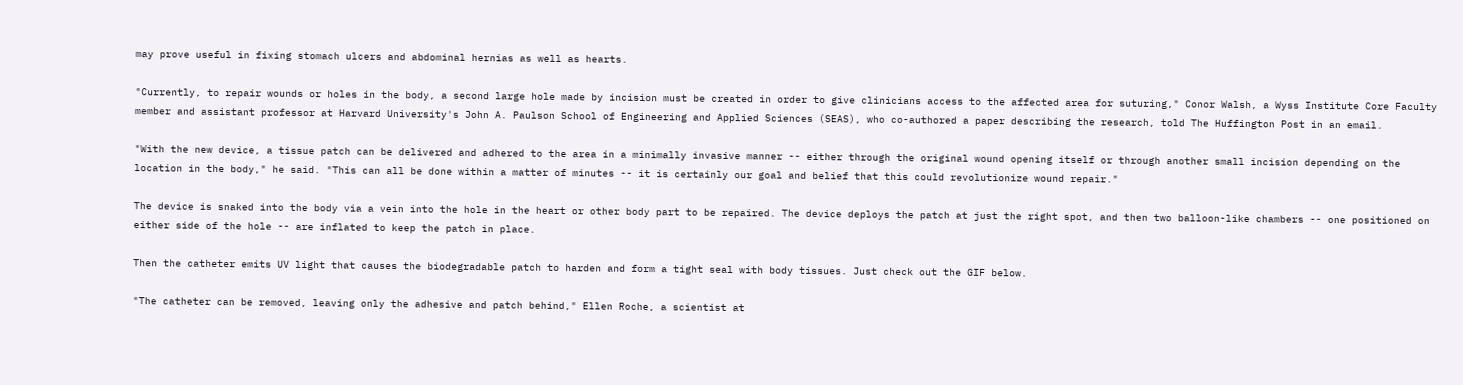may prove useful in fixing stomach ulcers and abdominal hernias as well as hearts.

"Currently, to repair wounds or holes in the body, a second large hole made by incision must be created in order to give clinicians access to the affected area for suturing," Conor Walsh, a Wyss Institute Core Faculty member and assistant professor at Harvard University's John A. Paulson School of Engineering and Applied Sciences (SEAS), who co-authored a paper describing the research, told The Huffington Post in an email.

"With the new device, a tissue patch can be delivered and adhered to the area in a minimally invasive manner -- either through the original wound opening itself or through another small incision depending on the location in the body," he said. "This can all be done within a matter of minutes -- it is certainly our goal and belief that this could revolutionize wound repair."

The device is snaked into the body via a vein into the hole in the heart or other body part to be repaired. The device deploys the patch at just the right spot, and then two balloon-like chambers -- one positioned on either side of the hole -- are inflated to keep the patch in place.

Then the catheter emits UV light that causes the biodegradable patch to harden and form a tight seal with body tissues. Just check out the GIF below.

"The catheter can be removed, leaving only the adhesive and patch behind," Ellen Roche, a scientist at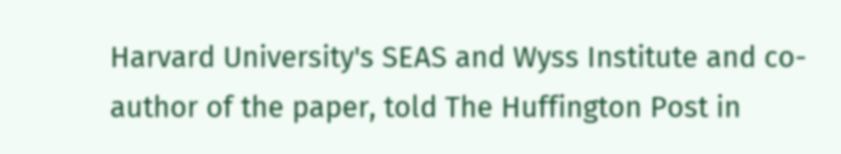Harvard University's SEAS and Wyss Institute and co-author of the paper, told The Huffington Post in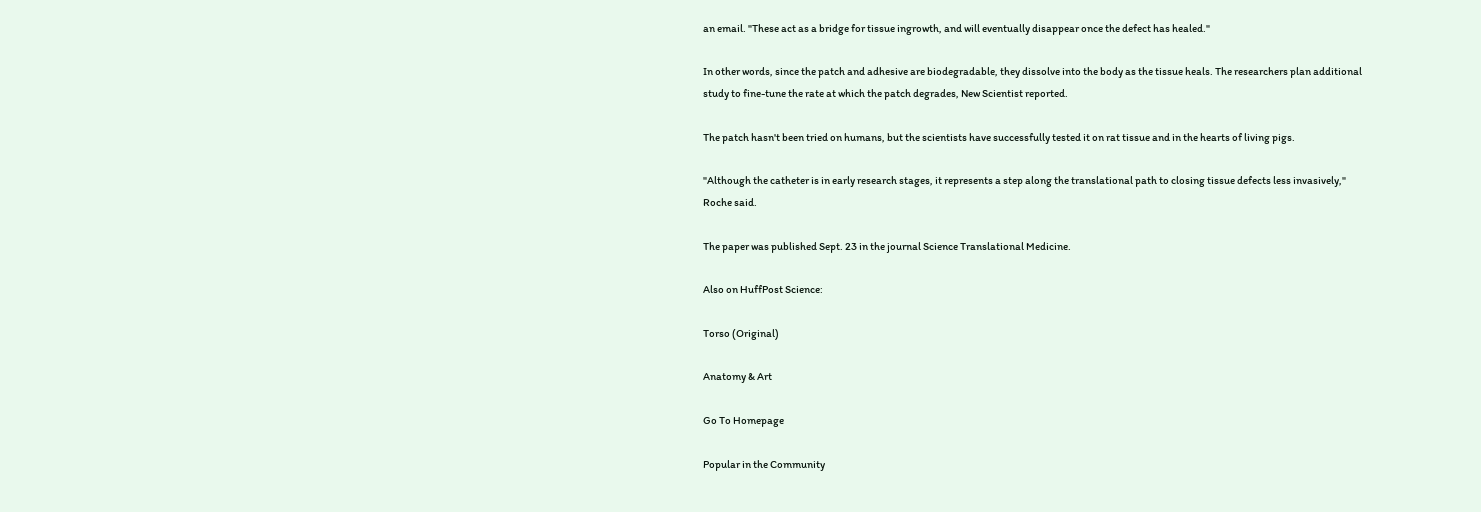an email. "These act as a bridge for tissue ingrowth, and will eventually disappear once the defect has healed."

In other words, since the patch and adhesive are biodegradable, they dissolve into the body as the tissue heals. The researchers plan additional study to fine-tune the rate at which the patch degrades, New Scientist reported.

The patch hasn't been tried on humans, but the scientists have successfully tested it on rat tissue and in the hearts of living pigs.

"Although the catheter is in early research stages, it represents a step along the translational path to closing tissue defects less invasively," Roche said.

The paper was published Sept. 23 in the journal Science Translational Medicine.

Also on HuffPost Science:

Torso (Original)

Anatomy & Art

Go To Homepage

Popular in the Community